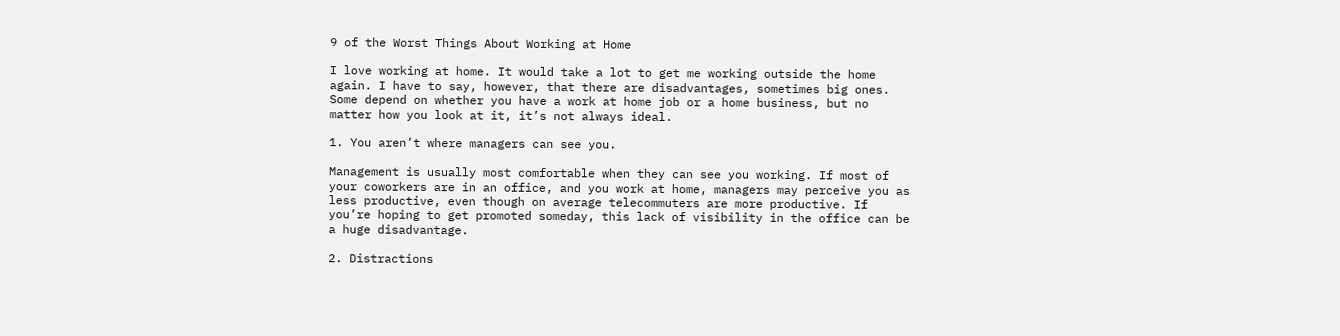9 of the Worst Things About Working at Home

I love working at home. It would take a lot to get me working outside the home again. I have to say, however, that there are disadvantages, sometimes big ones. Some depend on whether you have a work at home job or a home business, but no matter how you look at it, it’s not always ideal.

1. You aren’t where managers can see you.

Management is usually most comfortable when they can see you working. If most of your coworkers are in an office, and you work at home, managers may perceive you as less productive, even though on average telecommuters are more productive. If you’re hoping to get promoted someday, this lack of visibility in the office can be a huge disadvantage.

2. Distractions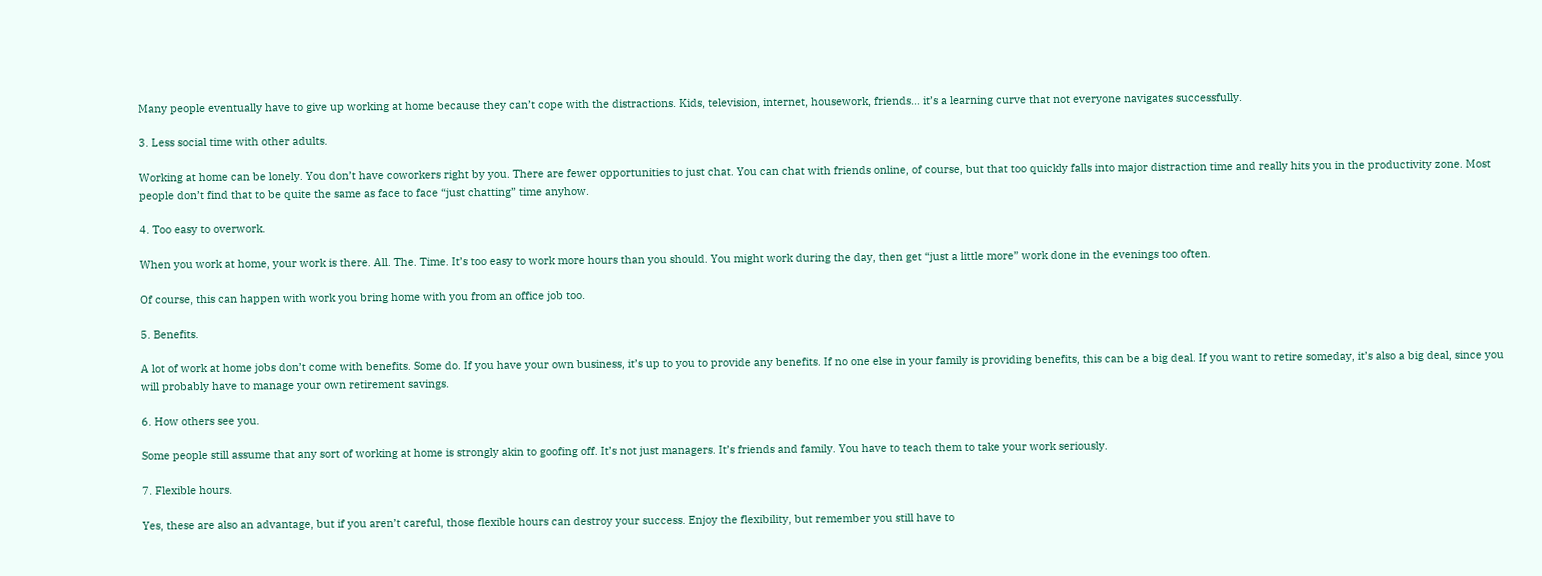Many people eventually have to give up working at home because they can’t cope with the distractions. Kids, television, internet, housework, friends… it’s a learning curve that not everyone navigates successfully.

3. Less social time with other adults.

Working at home can be lonely. You don’t have coworkers right by you. There are fewer opportunities to just chat. You can chat with friends online, of course, but that too quickly falls into major distraction time and really hits you in the productivity zone. Most people don’t find that to be quite the same as face to face “just chatting” time anyhow.

4. Too easy to overwork.

When you work at home, your work is there. All. The. Time. It’s too easy to work more hours than you should. You might work during the day, then get “just a little more” work done in the evenings too often.

Of course, this can happen with work you bring home with you from an office job too.

5. Benefits.

A lot of work at home jobs don’t come with benefits. Some do. If you have your own business, it’s up to you to provide any benefits. If no one else in your family is providing benefits, this can be a big deal. If you want to retire someday, it’s also a big deal, since you will probably have to manage your own retirement savings.

6. How others see you.

Some people still assume that any sort of working at home is strongly akin to goofing off. It’s not just managers. It’s friends and family. You have to teach them to take your work seriously.

7. Flexible hours.

Yes, these are also an advantage, but if you aren’t careful, those flexible hours can destroy your success. Enjoy the flexibility, but remember you still have to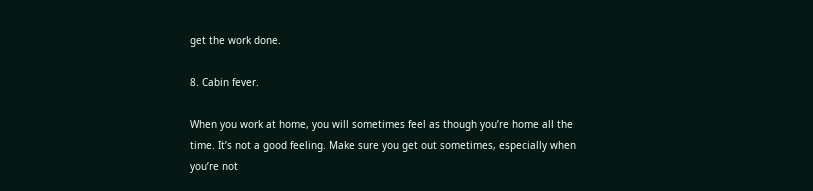get the work done.

8. Cabin fever.

When you work at home, you will sometimes feel as though you’re home all the time. It’s not a good feeling. Make sure you get out sometimes, especially when you’re not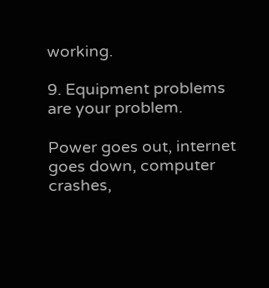working.

9. Equipment problems are your problem.

Power goes out, internet goes down, computer crashes,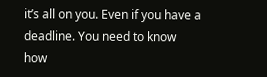it’s all on you. Even if you have a deadline. You need to know how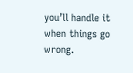you’ll handle it when things go wrong.